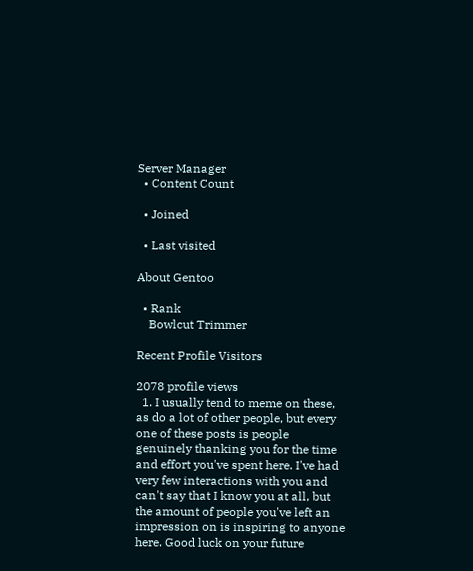Server Manager
  • Content Count

  • Joined

  • Last visited

About Gentoo

  • Rank
    Bowlcut Trimmer

Recent Profile Visitors

2078 profile views
  1. I usually tend to meme on these, as do a lot of other people, but every one of these posts is people genuinely thanking you for the time and effort you've spent here. I've had very few interactions with you and can't say that I know you at all, but the amount of people you've left an impression on is inspiring to anyone here. Good luck on your future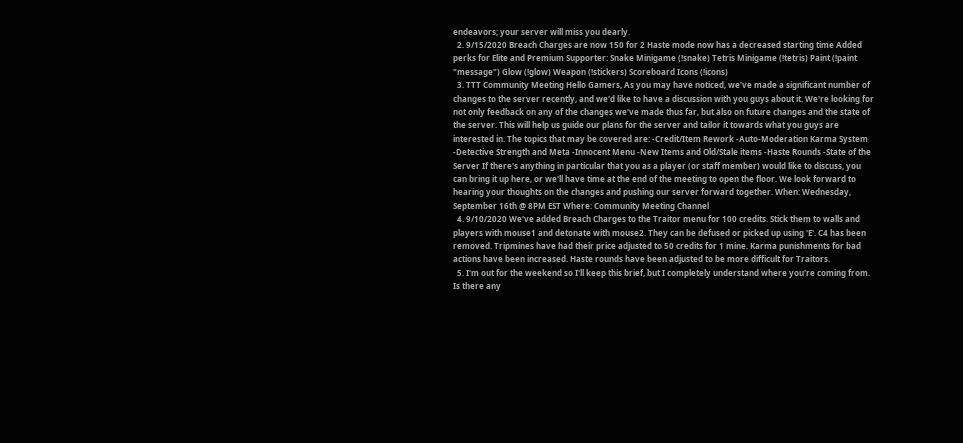endeavors; your server will miss you dearly.
  2. 9/15/2020 Breach Charges are now 150 for 2 Haste mode now has a decreased starting time Added perks for Elite and Premium Supporter: Snake Minigame (!snake) Tetris Minigame (!tetris) Paint (!paint "message") Glow (!glow) Weapon (!stickers) Scoreboard Icons (!icons)
  3. TTT Community Meeting Hello Gamers, As you may have noticed, we've made a significant number of changes to the server recently, and we'd like to have a discussion with you guys about it. We're looking for not only feedback on any of the changes we've made thus far, but also on future changes and the state of the server. This will help us guide our plans for the server and tailor it towards what you guys are interested in. The topics that may be covered are: -Credit/Item Rework -Auto-Moderation Karma System -Detective Strength and Meta -Innocent Menu -New Items and Old/Stale items -Haste Rounds -State of the Server If there's anything in particular that you as a player (or staff member) would like to discuss, you can bring it up here, or we'll have time at the end of the meeting to open the floor. We look forward to hearing your thoughts on the changes and pushing our server forward together. When: Wednesday, September 16th @ 8PM EST Where: Community Meeting Channel
  4. 9/10/2020 We've added Breach Charges to the Traitor menu for 100 credits. Stick them to walls and players with mouse1 and detonate with mouse2. They can be defused or picked up using 'E'. C4 has been removed. Tripmines have had their price adjusted to 50 credits for 1 mine. Karma punishments for bad actions have been increased. Haste rounds have been adjusted to be more difficult for Traitors.
  5. I'm out for the weekend so I'll keep this brief, but I completely understand where you're coming from. Is there any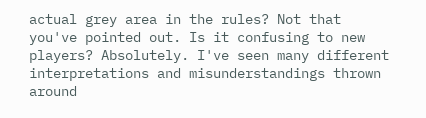actual grey area in the rules? Not that you've pointed out. Is it confusing to new players? Absolutely. I've seen many different interpretations and misunderstandings thrown around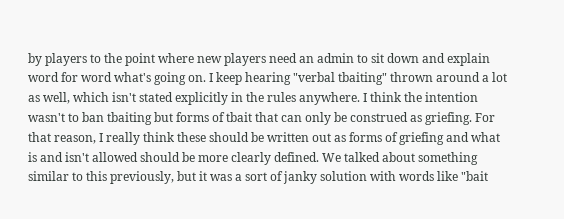by players to the point where new players need an admin to sit down and explain word for word what's going on. I keep hearing "verbal tbaiting" thrown around a lot as well, which isn't stated explicitly in the rules anywhere. I think the intention wasn't to ban tbaiting but forms of tbait that can only be construed as griefing. For that reason, I really think these should be written out as forms of griefing and what is and isn't allowed should be more clearly defined. We talked about something similar to this previously, but it was a sort of janky solution with words like "bait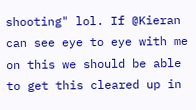shooting" lol. If @Kieran can see eye to eye with me on this we should be able to get this cleared up in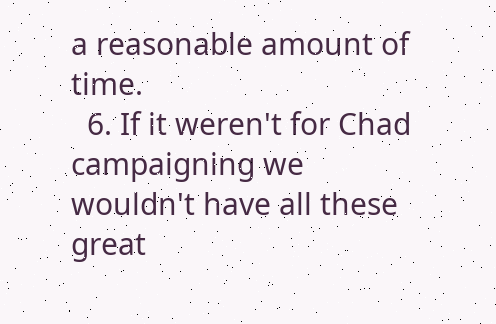a reasonable amount of time.
  6. If it weren't for Chad campaigning we wouldn't have all these great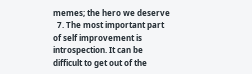memes; the hero we deserve
  7. The most important part of self improvement is introspection. It can be difficult to get out of the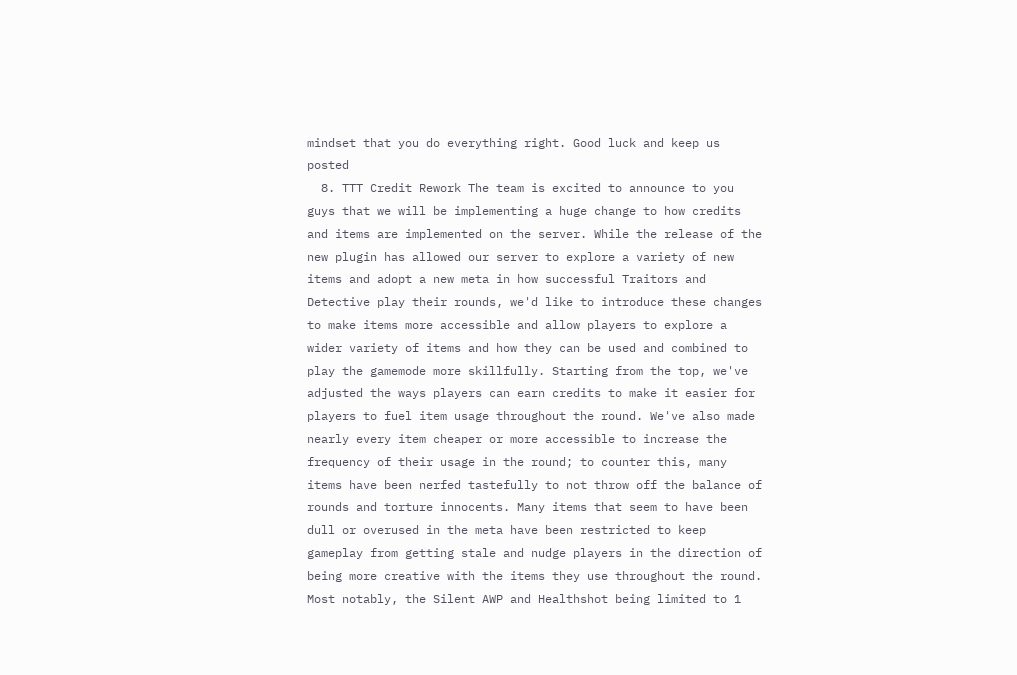mindset that you do everything right. Good luck and keep us posted
  8. TTT Credit Rework The team is excited to announce to you guys that we will be implementing a huge change to how credits and items are implemented on the server. While the release of the new plugin has allowed our server to explore a variety of new items and adopt a new meta in how successful Traitors and Detective play their rounds, we'd like to introduce these changes to make items more accessible and allow players to explore a wider variety of items and how they can be used and combined to play the gamemode more skillfully. Starting from the top, we've adjusted the ways players can earn credits to make it easier for players to fuel item usage throughout the round. We've also made nearly every item cheaper or more accessible to increase the frequency of their usage in the round; to counter this, many items have been nerfed tastefully to not throw off the balance of rounds and torture innocents. Many items that seem to have been dull or overused in the meta have been restricted to keep gameplay from getting stale and nudge players in the direction of being more creative with the items they use throughout the round. Most notably, the Silent AWP and Healthshot being limited to 1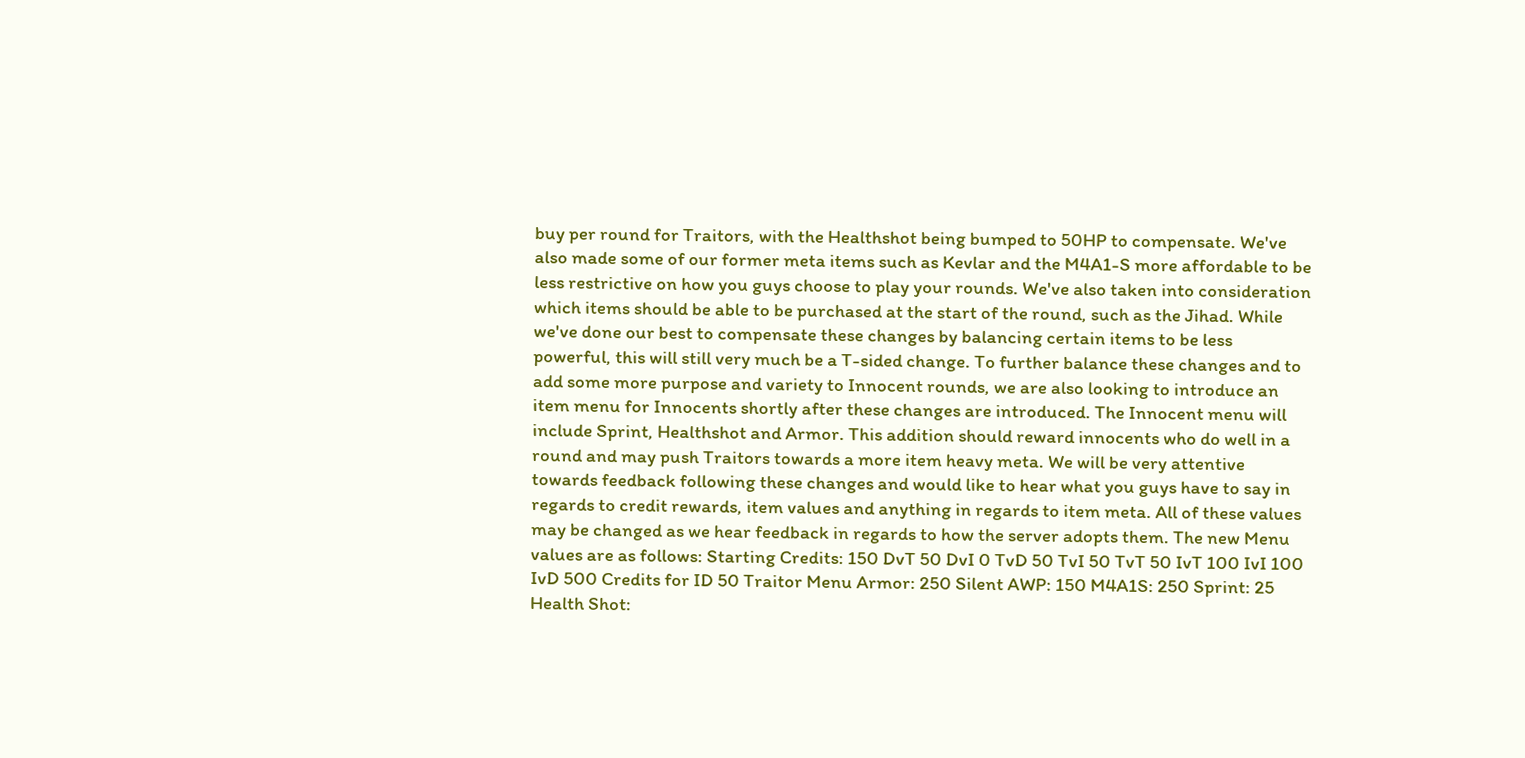buy per round for Traitors, with the Healthshot being bumped to 50HP to compensate. We've also made some of our former meta items such as Kevlar and the M4A1-S more affordable to be less restrictive on how you guys choose to play your rounds. We've also taken into consideration which items should be able to be purchased at the start of the round, such as the Jihad. While we've done our best to compensate these changes by balancing certain items to be less powerful, this will still very much be a T-sided change. To further balance these changes and to add some more purpose and variety to Innocent rounds, we are also looking to introduce an item menu for Innocents shortly after these changes are introduced. The Innocent menu will include Sprint, Healthshot and Armor. This addition should reward innocents who do well in a round and may push Traitors towards a more item heavy meta. We will be very attentive towards feedback following these changes and would like to hear what you guys have to say in regards to credit rewards, item values and anything in regards to item meta. All of these values may be changed as we hear feedback in regards to how the server adopts them. The new Menu values are as follows: Starting Credits: 150 DvT 50 DvI 0 TvD 50 TvI 50 TvT 50 IvT 100 IvI 100 IvD 500 Credits for ID 50 Traitor Menu Armor: 250 Silent AWP: 150 M4A1S: 250 Sprint: 25 Health Shot: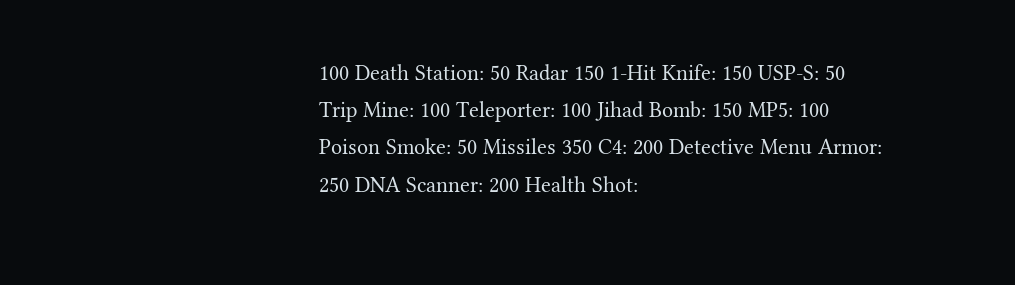100 Death Station: 50 Radar 150 1-Hit Knife: 150 USP-S: 50 Trip Mine: 100 Teleporter: 100 Jihad Bomb: 150 MP5: 100 Poison Smoke: 50 Missiles 350 C4: 200 Detective Menu Armor: 250 DNA Scanner: 200 Health Shot: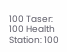100 Taser: 100 Health Station: 100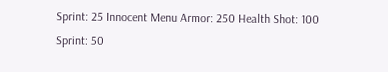Sprint: 25 Innocent Menu Armor: 250 Health Shot: 100 Sprint: 50